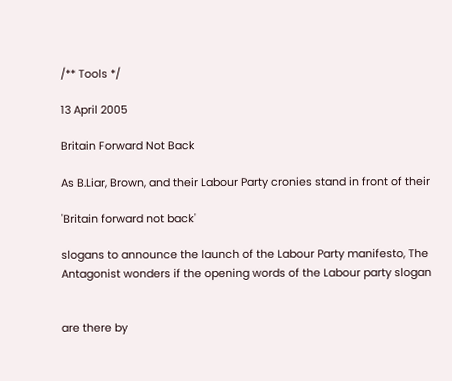/** Tools */

13 April 2005

Britain Forward Not Back

As B.Liar, Brown, and their Labour Party cronies stand in front of their

'Britain forward not back'

slogans to announce the launch of the Labour Party manifesto, The Antagonist wonders if the opening words of the Labour party slogan


are there by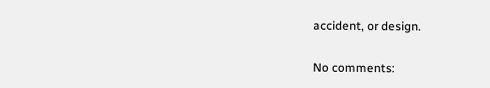accident, or design.

No comments: